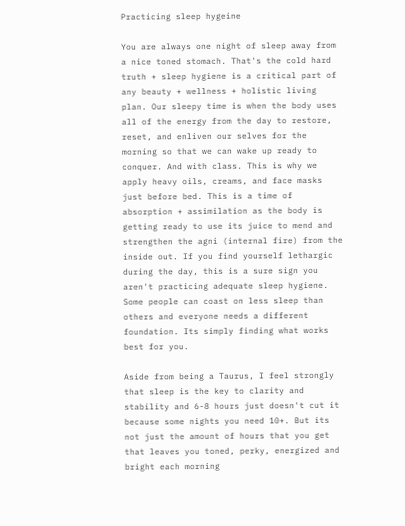Practicing sleep hygeine

You are always one night of sleep away from a nice toned stomach. That's the cold hard truth + sleep hygiene is a critical part of any beauty + wellness + holistic living plan. Our sleepy time is when the body uses all of the energy from the day to restore, reset, and enliven our selves for the morning so that we can wake up ready to conquer. And with class. This is why we apply heavy oils, creams, and face masks just before bed. This is a time of absorption + assimilation as the body is getting ready to use its juice to mend and strengthen the agni (internal fire) from the inside out. If you find yourself lethargic during the day, this is a sure sign you aren't practicing adequate sleep hygiene. Some people can coast on less sleep than others and everyone needs a different foundation. Its simply finding what works best for you.

Aside from being a Taurus, I feel strongly that sleep is the key to clarity and stability and 6-8 hours just doesn't cut it because some nights you need 10+. But its not just the amount of hours that you get that leaves you toned, perky, energized and bright each morning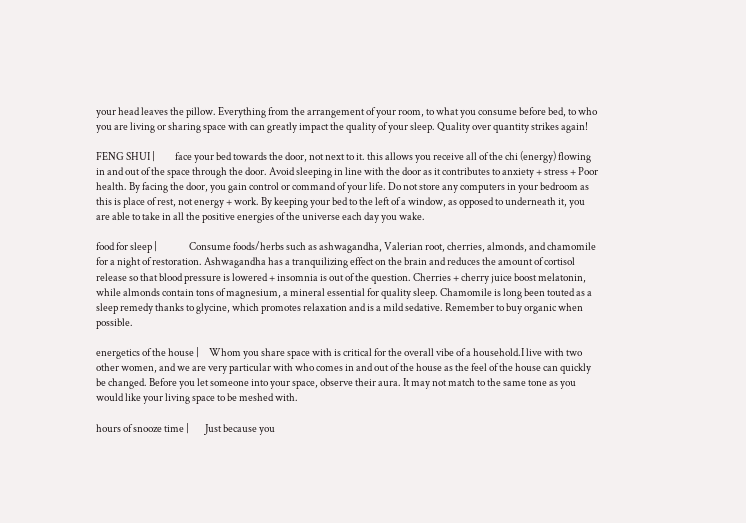your head leaves the pillow. Everything from the arrangement of your room, to what you consume before bed, to who you are living or sharing space with can greatly impact the quality of your sleep. Quality over quantity strikes again!

FENG SHUI |          face your bed towards the door, not next to it. this allows you receive all of the chi (energy) flowing in and out of the space through the door. Avoid sleeping in line with the door as it contributes to anxiety + stress + Poor health. By facing the door, you gain control or command of your life. Do not store any computers in your bedroom as this is place of rest, not energy + work. By keeping your bed to the left of a window, as opposed to underneath it, you are able to take in all the positive energies of the universe each day you wake.

food for sleep |                Consume foods/herbs such as ashwagandha, Valerian root, cherries, almonds, and chamomile for a night of restoration. Ashwagandha has a tranquilizing effect on the brain and reduces the amount of cortisol release so that blood pressure is lowered + insomnia is out of the question. Cherries + cherry juice boost melatonin, while almonds contain tons of magnesium, a mineral essential for quality sleep. Chamomile is long been touted as a sleep remedy thanks to glycine, which promotes relaxation and is a mild sedative. Remember to buy organic when possible.

energetics of the house |     Whom you share space with is critical for the overall vibe of a household.I live with two other women, and we are very particular with who comes in and out of the house as the feel of the house can quickly be changed. Before you let someone into your space, observe their aura. It may not match to the same tone as you would like your living space to be meshed with.

hours of snooze time |        Just because you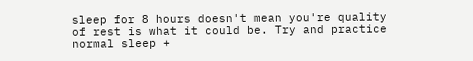sleep for 8 hours doesn't mean you're quality of rest is what it could be. Try and practice normal sleep +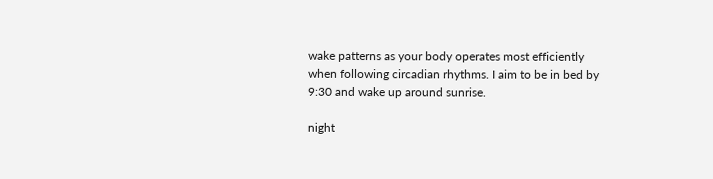wake patterns as your body operates most efficiently when following circadian rhythms. I aim to be in bed by 9:30 and wake up around sunrise.

night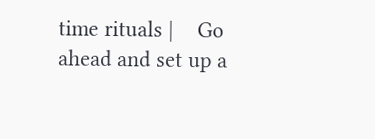time rituals |    Go ahead and set up a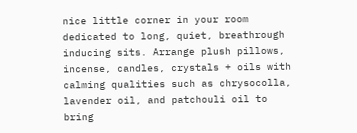nice little corner in your room dedicated to long, quiet, breathrough inducing sits. Arrange plush pillows, incense, candles, crystals + oils with calming qualities such as chrysocolla, lavender oil, and patchouli oil to bring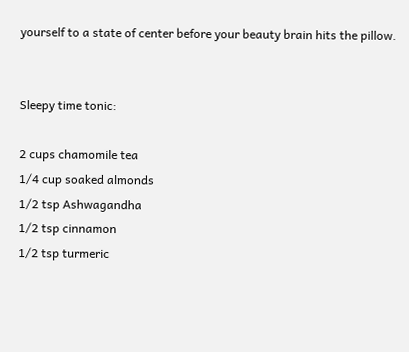yourself to a state of center before your beauty brain hits the pillow.


Sleepy time tonic:

2 cups chamomile tea
1/4 cup soaked almonds
1/2 tsp Ashwagandha
1/2 tsp cinnamon
1/2 tsp turmeric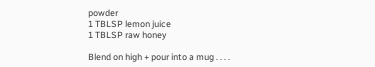powder
1 TBLSP lemon juice
1 TBLSP raw honey

Blend on high + pour into a mug . . . .